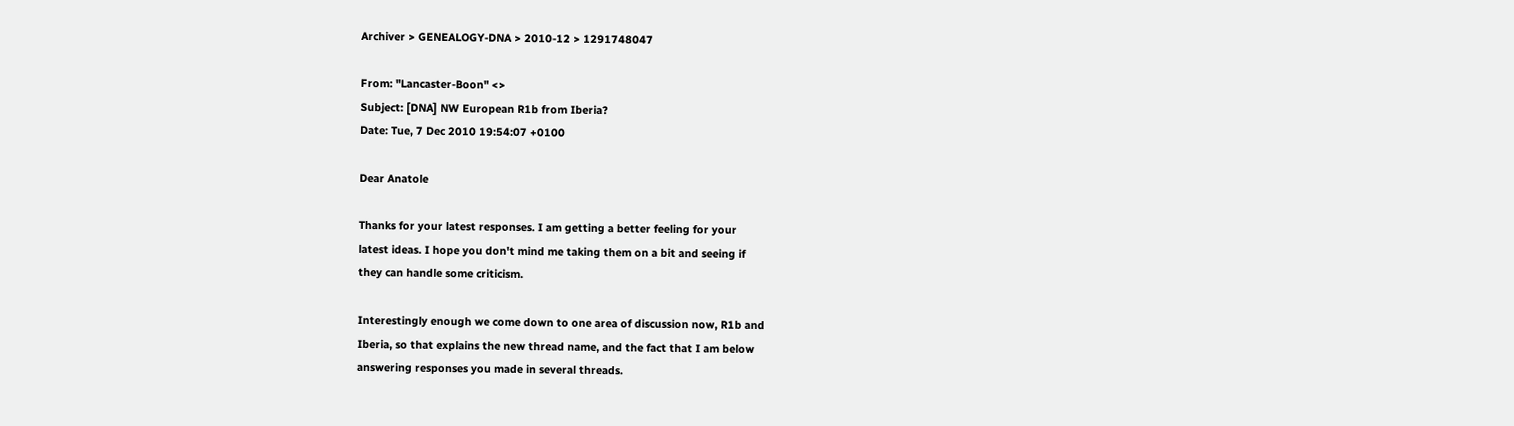Archiver > GENEALOGY-DNA > 2010-12 > 1291748047

From: "Lancaster-Boon" <>
Subject: [DNA] NW European R1b from Iberia?
Date: Tue, 7 Dec 2010 19:54:07 +0100

Dear Anatole

Thanks for your latest responses. I am getting a better feeling for your
latest ideas. I hope you don't mind me taking them on a bit and seeing if
they can handle some criticism.

Interestingly enough we come down to one area of discussion now, R1b and
Iberia, so that explains the new thread name, and the fact that I am below
answering responses you made in several threads.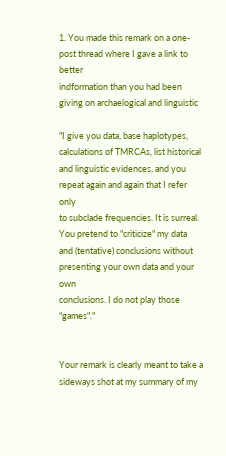1. You made this remark on a one-post thread where I gave a link to better
indformation than you had been giving on archaelogical and linguistic

"I give you data, base haplotypes, calculations of TMRCAs, list historical
and linguistic evidences, and you repeat again and again that I refer only
to subclade frequencies. It is surreal. You pretend to "criticize" my data
and (tentative) conclusions without presenting your own data and your own
conclusions. I do not play those "games"."


Your remark is clearly meant to take a sideways shot at my summary of my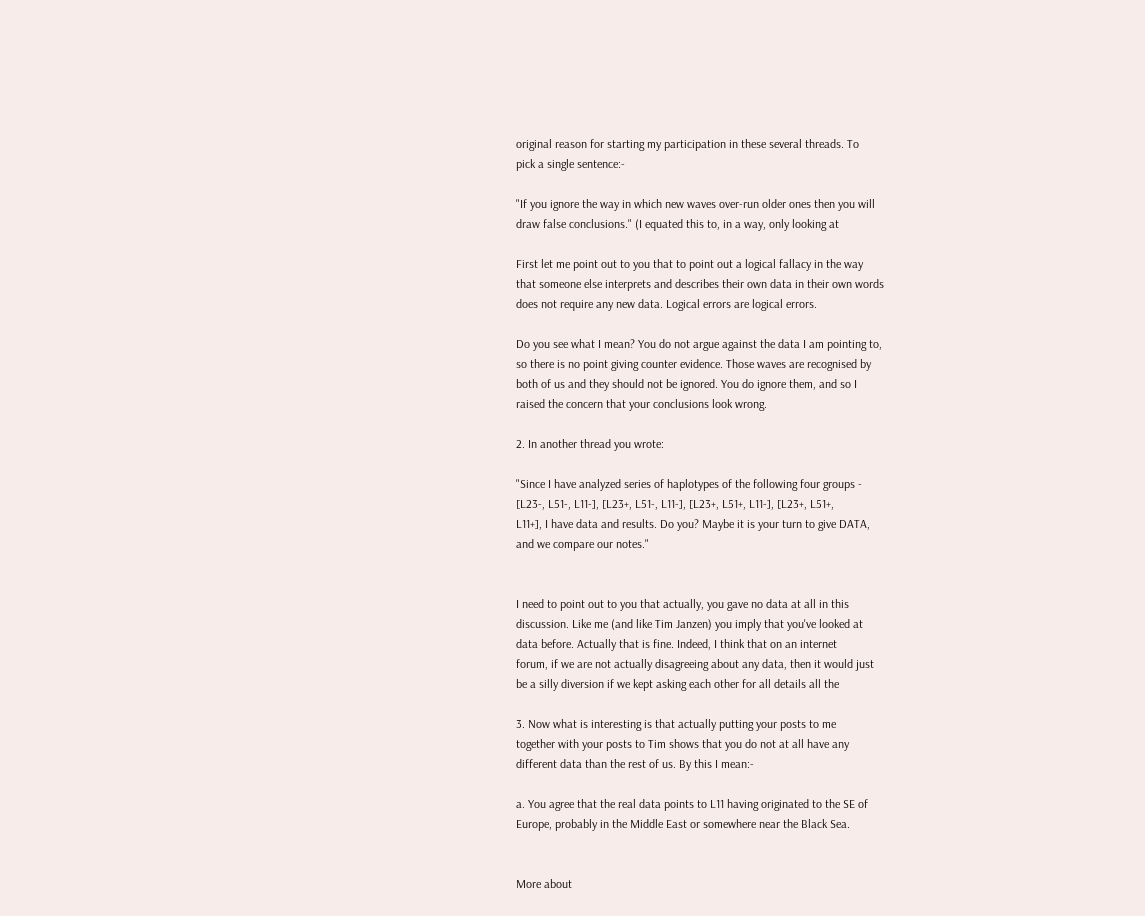original reason for starting my participation in these several threads. To
pick a single sentence:-

"If you ignore the way in which new waves over-run older ones then you will
draw false conclusions." (I equated this to, in a way, only looking at

First let me point out to you that to point out a logical fallacy in the way
that someone else interprets and describes their own data in their own words
does not require any new data. Logical errors are logical errors.

Do you see what I mean? You do not argue against the data I am pointing to,
so there is no point giving counter evidence. Those waves are recognised by
both of us and they should not be ignored. You do ignore them, and so I
raised the concern that your conclusions look wrong.

2. In another thread you wrote:

"Since I have analyzed series of haplotypes of the following four groups -
[L23-, L51-, L11-], [L23+, L51-, L11-], [L23+, L51+, L11-], [L23+, L51+,
L11+], I have data and results. Do you? Maybe it is your turn to give DATA,
and we compare our notes."


I need to point out to you that actually, you gave no data at all in this
discussion. Like me (and like Tim Janzen) you imply that you've looked at
data before. Actually that is fine. Indeed, I think that on an internet
forum, if we are not actually disagreeing about any data, then it would just
be a silly diversion if we kept asking each other for all details all the

3. Now what is interesting is that actually putting your posts to me
together with your posts to Tim shows that you do not at all have any
different data than the rest of us. By this I mean:-

a. You agree that the real data points to L11 having originated to the SE of
Europe, probably in the Middle East or somewhere near the Black Sea.


More about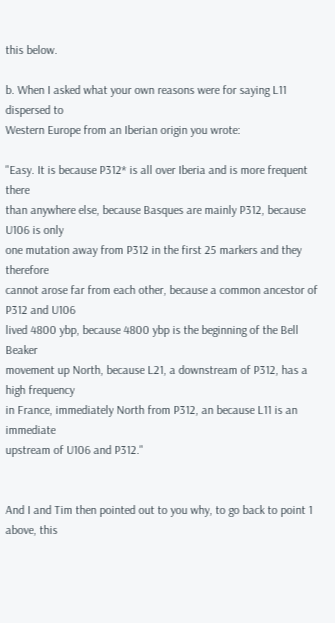this below.

b. When I asked what your own reasons were for saying L11 dispersed to
Western Europe from an Iberian origin you wrote:

"Easy. It is because P312* is all over Iberia and is more frequent there
than anywhere else, because Basques are mainly P312, because U106 is only
one mutation away from P312 in the first 25 markers and they therefore
cannot arose far from each other, because a common ancestor of P312 and U106
lived 4800 ybp, because 4800 ybp is the beginning of the Bell Beaker
movement up North, because L21, a downstream of P312, has a high frequency
in France, immediately North from P312, an because L11 is an immediate
upstream of U106 and P312."


And I and Tim then pointed out to you why, to go back to point 1 above, this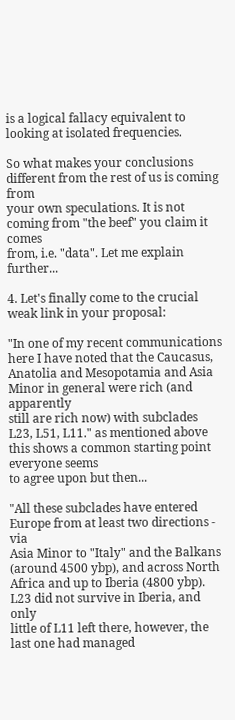is a logical fallacy equivalent to looking at isolated frequencies.

So what makes your conclusions different from the rest of us is coming from
your own speculations. It is not coming from "the beef" you claim it comes
from, i.e. "data". Let me explain further...

4. Let's finally come to the crucial weak link in your proposal:

"In one of my recent communications here I have noted that the Caucasus,
Anatolia and Mesopotamia and Asia Minor in general were rich (and apparently
still are rich now) with subclades L23, L51, L11." as mentioned above this shows a common starting point everyone seems
to agree upon but then...

"All these subclades have entered Europe from at least two directions - via
Asia Minor to "Italy" and the Balkans (around 4500 ybp), and across North
Africa and up to Iberia (4800 ybp). L23 did not survive in Iberia, and only
little of L11 left there, however, the last one had managed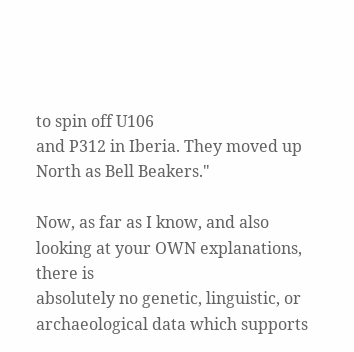to spin off U106
and P312 in Iberia. They moved up North as Bell Beakers."

Now, as far as I know, and also looking at your OWN explanations, there is
absolutely no genetic, linguistic, or archaeological data which supports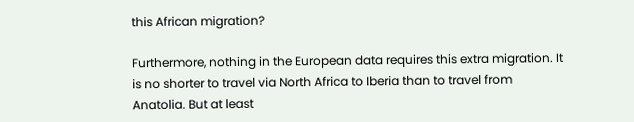this African migration?

Furthermore, nothing in the European data requires this extra migration. It
is no shorter to travel via North Africa to Iberia than to travel from
Anatolia. But at least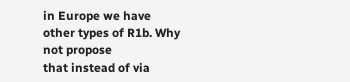in Europe we have other types of R1b. Why not propose
that instead of via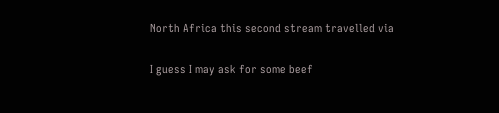North Africa this second stream travelled via

I guess I may ask for some beef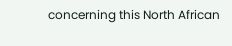concerning this North African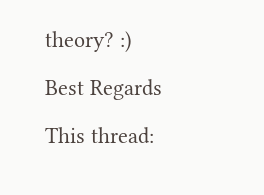theory? :)

Best Regards

This thread: